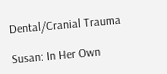Dental/Cranial Trauma

Susan: In Her Own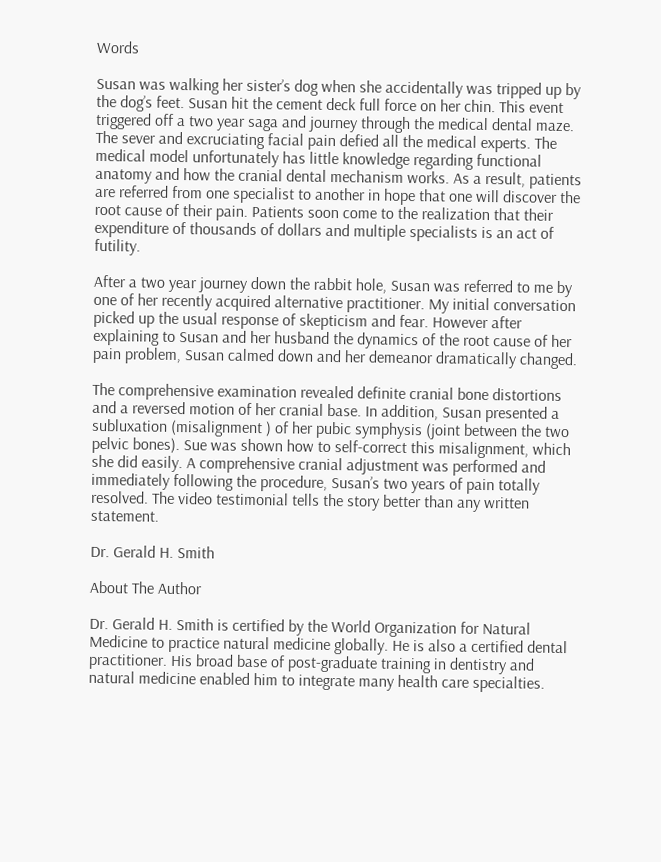Words

Susan was walking her sister’s dog when she accidentally was tripped up by the dog’s feet. Susan hit the cement deck full force on her chin. This event triggered off a two year saga and journey through the medical dental maze. The sever and excruciating facial pain defied all the medical experts. The medical model unfortunately has little knowledge regarding functional anatomy and how the cranial dental mechanism works. As a result, patients are referred from one specialist to another in hope that one will discover the root cause of their pain. Patients soon come to the realization that their expenditure of thousands of dollars and multiple specialists is an act of futility.

After a two year journey down the rabbit hole, Susan was referred to me by one of her recently acquired alternative practitioner. My initial conversation picked up the usual response of skepticism and fear. However after explaining to Susan and her husband the dynamics of the root cause of her pain problem, Susan calmed down and her demeanor dramatically changed.

The comprehensive examination revealed definite cranial bone distortions and a reversed motion of her cranial base. In addition, Susan presented a subluxation (misalignment ) of her pubic symphysis (joint between the two pelvic bones). Sue was shown how to self-correct this misalignment, which she did easily. A comprehensive cranial adjustment was performed and immediately following the procedure, Susan’s two years of pain totally resolved. The video testimonial tells the story better than any written statement.

Dr. Gerald H. Smith

About The Author

Dr. Gerald H. Smith is certified by the World Organization for Natural Medicine to practice natural medicine globally. He is also a certified dental practitioner. His broad base of post-graduate training in dentistry and natural medicine enabled him to integrate many health care specialties.